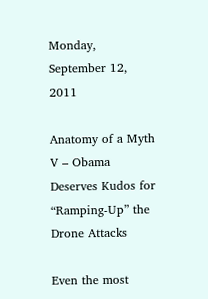Monday, September 12, 2011

Anatomy of a Myth V – Obama Deserves Kudos for “Ramping-Up” the Drone Attacks

Even the most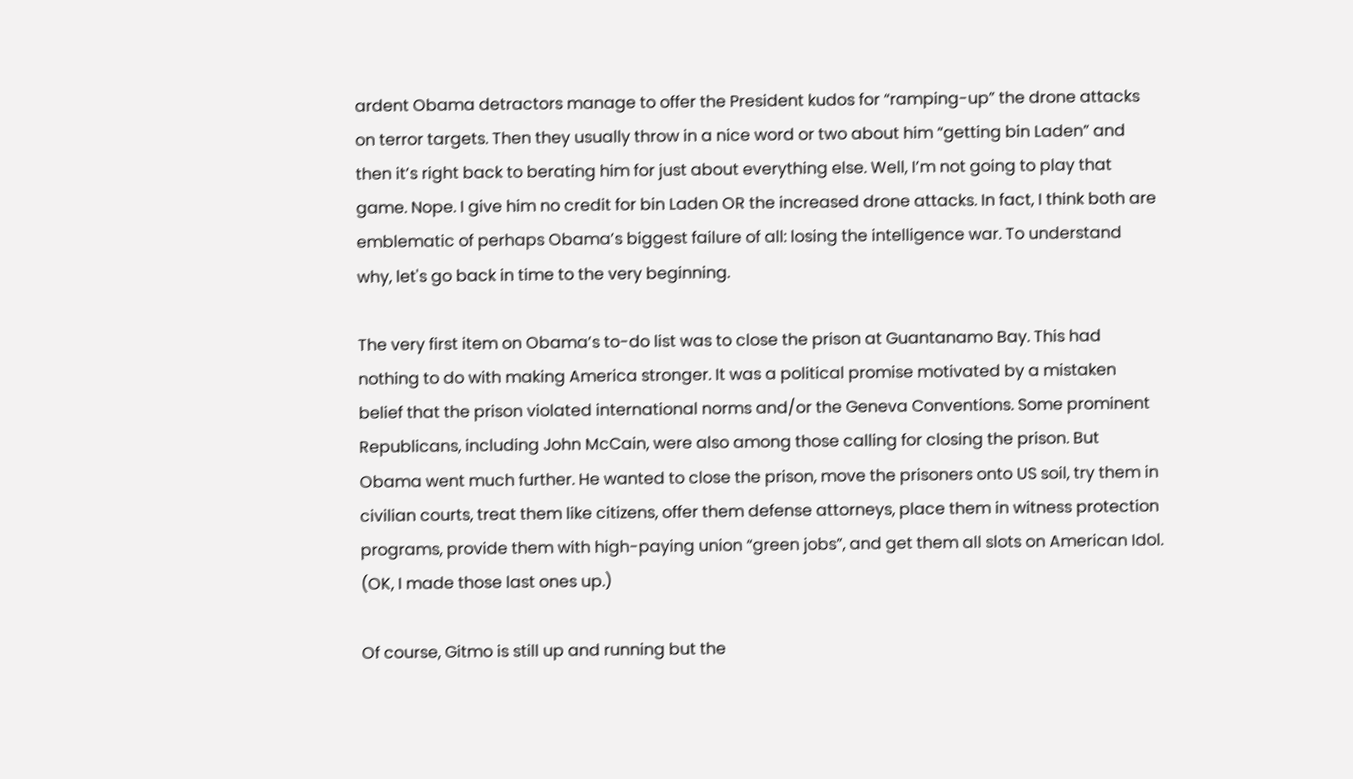ardent Obama detractors manage to offer the President kudos for “ramping-up” the drone attacks on terror targets. Then they usually throw in a nice word or two about him “getting bin Laden” and then it’s right back to berating him for just about everything else. Well, I’m not going to play that game. Nope. I give him no credit for bin Laden OR the increased drone attacks. In fact, I think both are emblematic of perhaps Obama’s biggest failure of all: losing the intelligence war. To understand why, let's go back in time to the very beginning.

The very first item on Obama’s to-do list was to close the prison at Guantanamo Bay. This had nothing to do with making America stronger. It was a political promise motivated by a mistaken belief that the prison violated international norms and/or the Geneva Conventions. Some prominent Republicans, including John McCain, were also among those calling for closing the prison. But Obama went much further. He wanted to close the prison, move the prisoners onto US soil, try them in civilian courts, treat them like citizens, offer them defense attorneys, place them in witness protection programs, provide them with high-paying union “green jobs”, and get them all slots on American Idol.  (OK, I made those last ones up.)

Of course, Gitmo is still up and running but the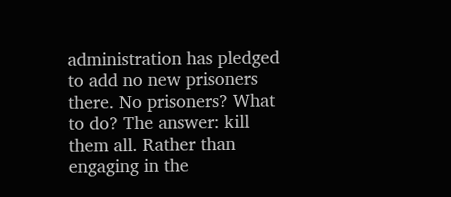administration has pledged to add no new prisoners there. No prisoners? What to do? The answer: kill them all. Rather than engaging in the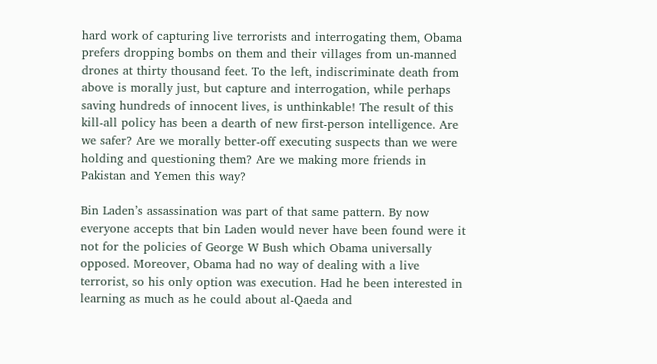hard work of capturing live terrorists and interrogating them, Obama prefers dropping bombs on them and their villages from un-manned drones at thirty thousand feet. To the left, indiscriminate death from above is morally just, but capture and interrogation, while perhaps saving hundreds of innocent lives, is unthinkable! The result of this kill-all policy has been a dearth of new first-person intelligence. Are we safer? Are we morally better-off executing suspects than we were holding and questioning them? Are we making more friends in Pakistan and Yemen this way?

Bin Laden’s assassination was part of that same pattern. By now everyone accepts that bin Laden would never have been found were it not for the policies of George W Bush which Obama universally opposed. Moreover, Obama had no way of dealing with a live terrorist, so his only option was execution. Had he been interested in learning as much as he could about al-Qaeda and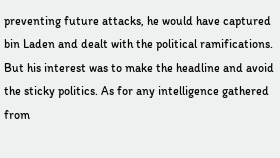preventing future attacks, he would have captured bin Laden and dealt with the political ramifications. But his interest was to make the headline and avoid the sticky politics. As for any intelligence gathered from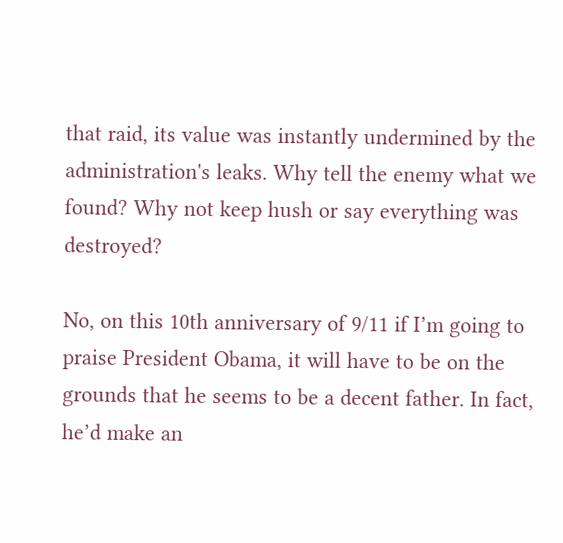that raid, its value was instantly undermined by the administration's leaks. Why tell the enemy what we found? Why not keep hush or say everything was destroyed?

No, on this 10th anniversary of 9/11 if I’m going to praise President Obama, it will have to be on the grounds that he seems to be a decent father. In fact, he’d make an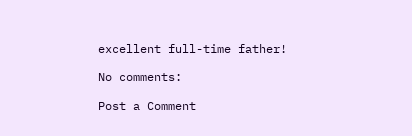excellent full-time father!

No comments:

Post a Comment